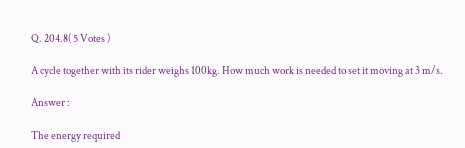Q. 204.8( 5 Votes )

A cycle together with its rider weighs 100kg. How much work is needed to set it moving at 3 m/s.

Answer :

The energy required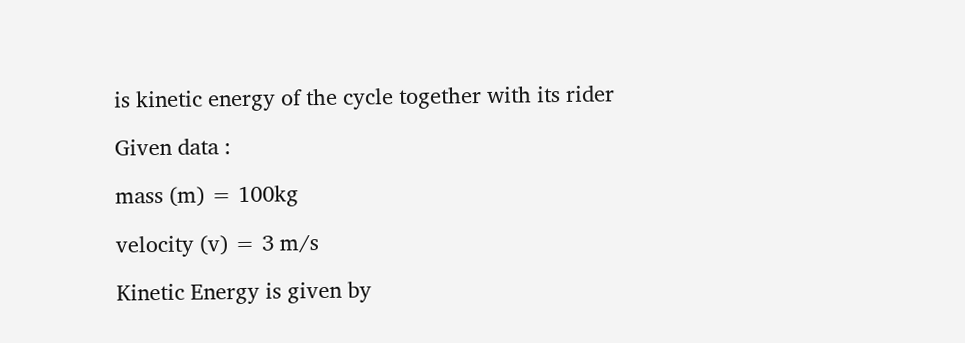is kinetic energy of the cycle together with its rider

Given data :

mass (m) = 100kg

velocity (v) = 3 m/s

Kinetic Energy is given by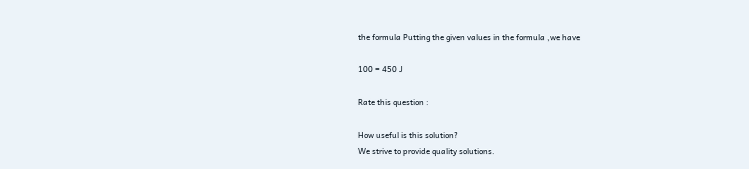the formula Putting the given values in the formula ,we have

100 = 450 J

Rate this question :

How useful is this solution?
We strive to provide quality solutions.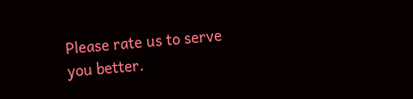Please rate us to serve you better.